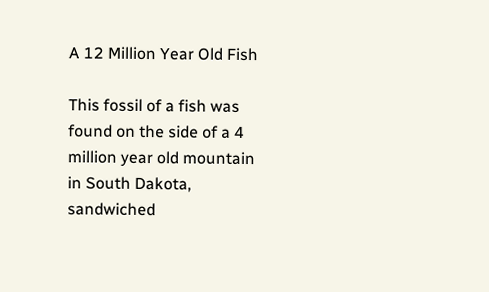A 12 Million Year Old Fish

This fossil of a fish was found on the side of a 4 million year old mountain in South Dakota, sandwiched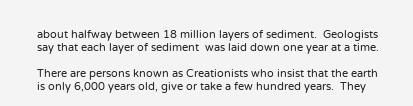about halfway between 18 million layers of sediment.  Geologists say that each layer of sediment  was laid down one year at a time.

There are persons known as Creationists who insist that the earth is only 6,000 years old, give or take a few hundred years.  They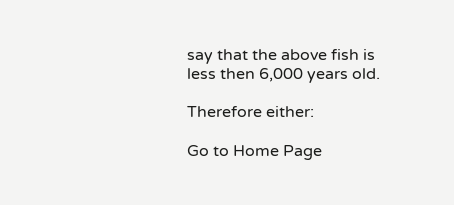say that the above fish is less then 6,000 years old.

Therefore either:

Go to Home Page